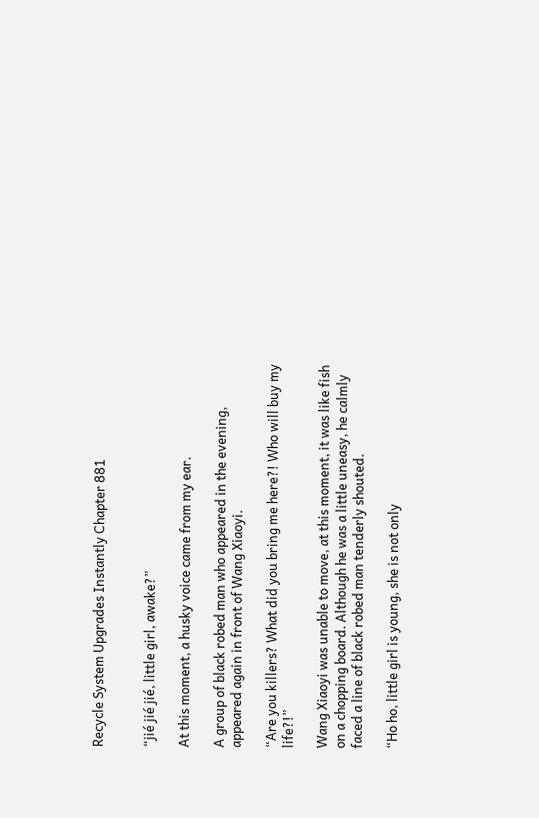Recycle System Upgrades Instantly Chapter 881


“jié jié jié, little girl, awake?”

At this moment, a husky voice came from my ear.

A group of black robed man who appeared in the evening, appeared again in front of Wang Xiaoyi.

“Are you killers? What did you bring me here?! Who will buy my life?!”

Wang Xiaoyi was unable to move, at this moment, it was like fish on a chopping board. Although he was a little uneasy, he calmly faced a line of black robed man tenderly shouted.

“Ho ho, little girl is young, she is not only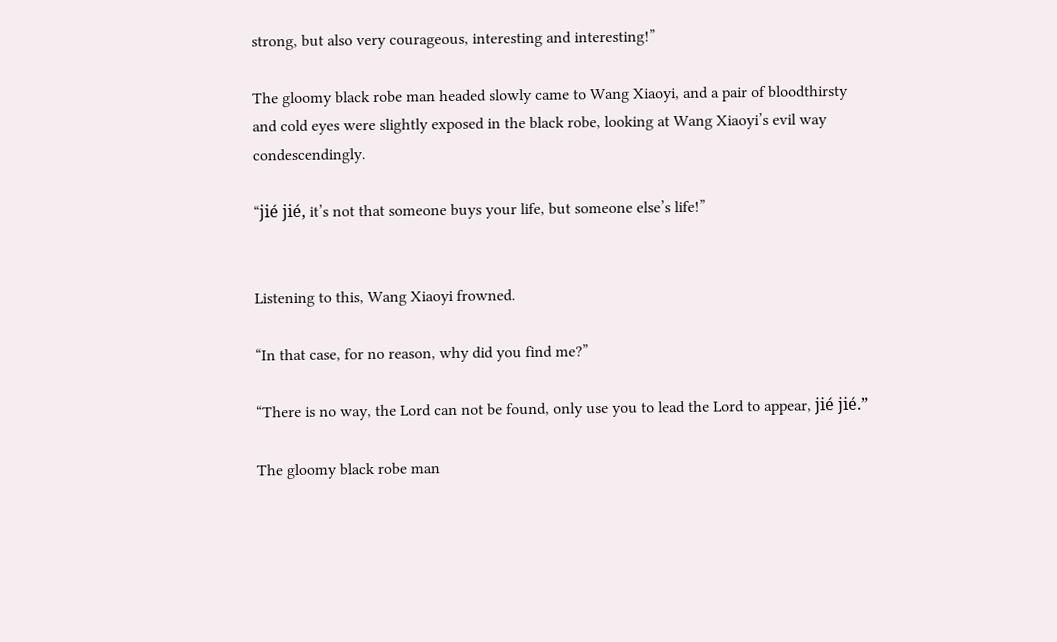strong, but also very courageous, interesting and interesting!”

The gloomy black robe man headed slowly came to Wang Xiaoyi, and a pair of bloodthirsty and cold eyes were slightly exposed in the black robe, looking at Wang Xiaoyi’s evil way condescendingly.

“jié jié, it’s not that someone buys your life, but someone else’s life!”


Listening to this, Wang Xiaoyi frowned.

“In that case, for no reason, why did you find me?”

“There is no way, the Lord can not be found, only use you to lead the Lord to appear, jié jié.”

The gloomy black robe man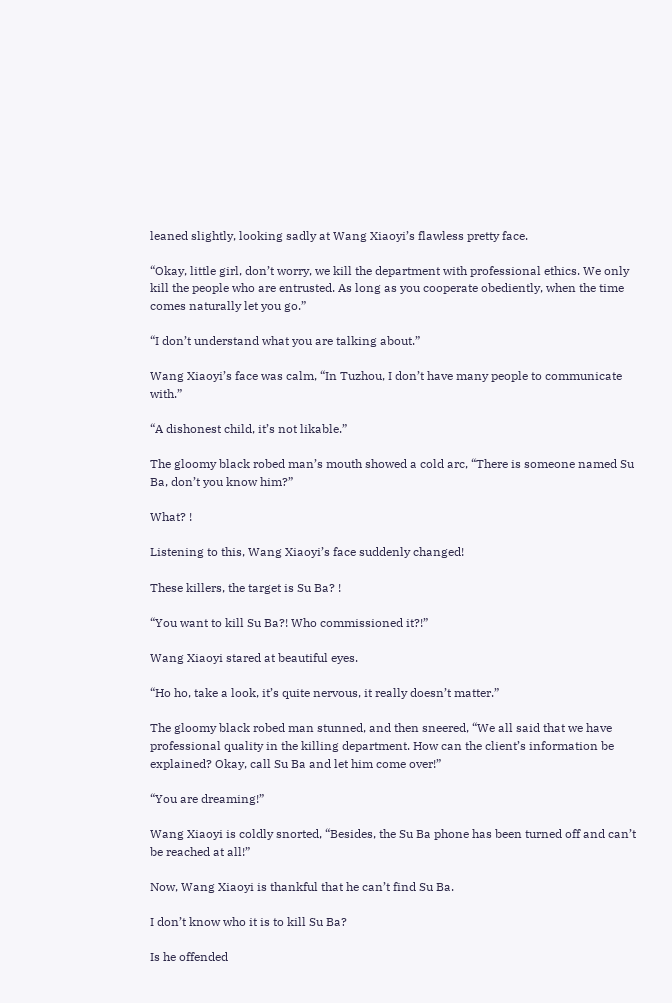leaned slightly, looking sadly at Wang Xiaoyi’s flawless pretty face.

“Okay, little girl, don’t worry, we kill the department with professional ethics. We only kill the people who are entrusted. As long as you cooperate obediently, when the time comes naturally let you go.”

“I don’t understand what you are talking about.”

Wang Xiaoyi’s face was calm, “In Tuzhou, I don’t have many people to communicate with.”

“A dishonest child, it’s not likable.”

The gloomy black robed man’s mouth showed a cold arc, “There is someone named Su Ba, don’t you know him?”

What? !

Listening to this, Wang Xiaoyi’s face suddenly changed!

These killers, the target is Su Ba? !

“You want to kill Su Ba?! Who commissioned it?!”

Wang Xiaoyi stared at beautiful eyes.

“Ho ho, take a look, it’s quite nervous, it really doesn’t matter.”

The gloomy black robed man stunned, and then sneered, “We all said that we have professional quality in the killing department. How can the client’s information be explained? Okay, call Su Ba and let him come over!”

“You are dreaming!”

Wang Xiaoyi is coldly snorted, “Besides, the Su Ba phone has been turned off and can’t be reached at all!”

Now, Wang Xiaoyi is thankful that he can’t find Su Ba.

I don’t know who it is to kill Su Ba?

Is he offended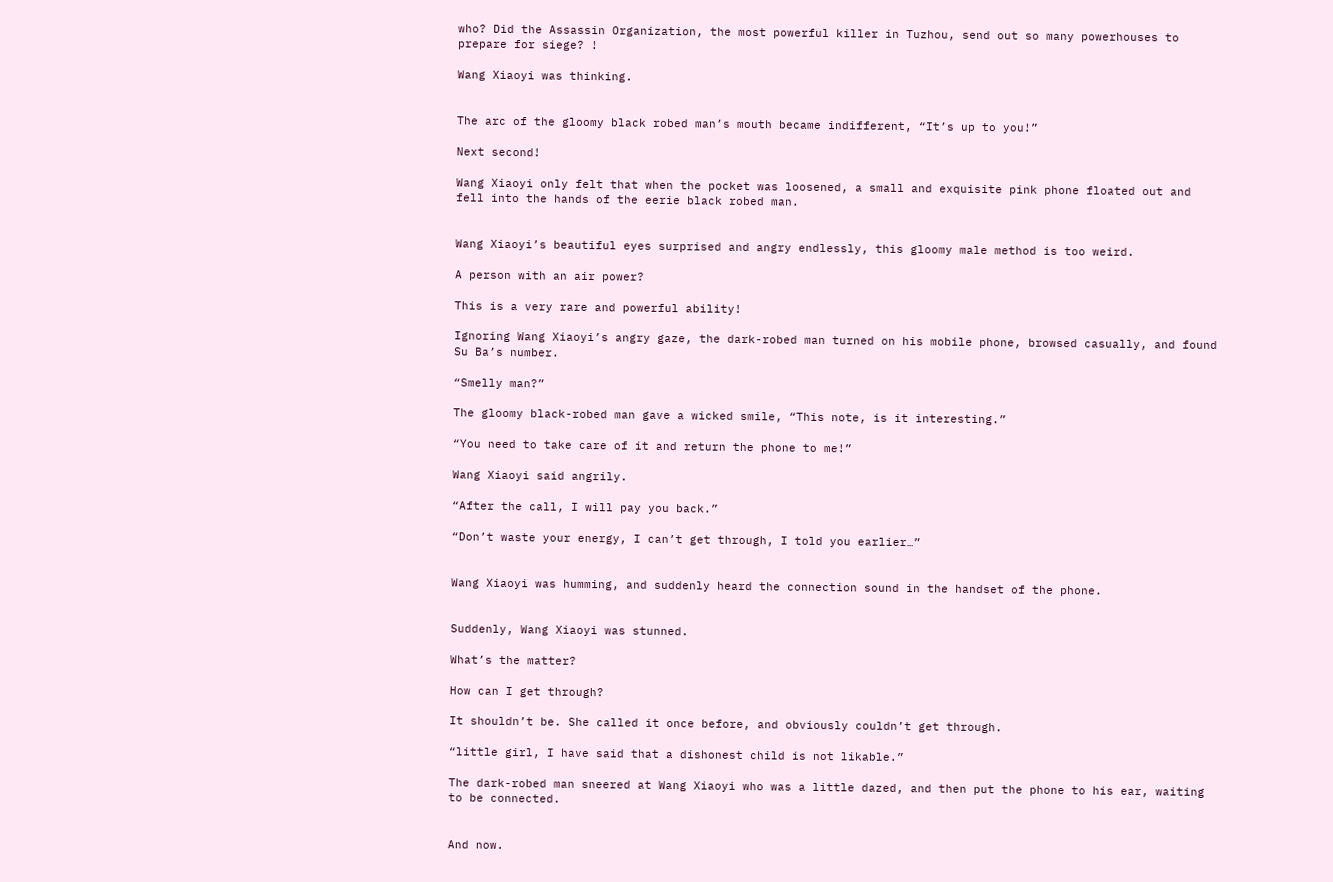who? Did the Assassin Organization, the most powerful killer in Tuzhou, send out so many powerhouses to prepare for siege? !

Wang Xiaoyi was thinking.


The arc of the gloomy black robed man’s mouth became indifferent, “It’s up to you!”

Next second!

Wang Xiaoyi only felt that when the pocket was loosened, a small and exquisite pink phone floated out and fell into the hands of the eerie black robed man.


Wang Xiaoyi’s beautiful eyes surprised and angry endlessly, this gloomy male method is too weird.

A person with an air power?

This is a very rare and powerful ability!

Ignoring Wang Xiaoyi’s angry gaze, the dark-robed man turned on his mobile phone, browsed casually, and found Su Ba’s number.

“Smelly man?”

The gloomy black-robed man gave a wicked smile, “This note, is it interesting.”

“You need to take care of it and return the phone to me!”

Wang Xiaoyi said angrily.

“After the call, I will pay you back.”

“Don’t waste your energy, I can’t get through, I told you earlier…”


Wang Xiaoyi was humming, and suddenly heard the connection sound in the handset of the phone.


Suddenly, Wang Xiaoyi was stunned.

What’s the matter?

How can I get through?

It shouldn’t be. She called it once before, and obviously couldn’t get through.

“little girl, I have said that a dishonest child is not likable.”

The dark-robed man sneered at Wang Xiaoyi who was a little dazed, and then put the phone to his ear, waiting to be connected.


And now.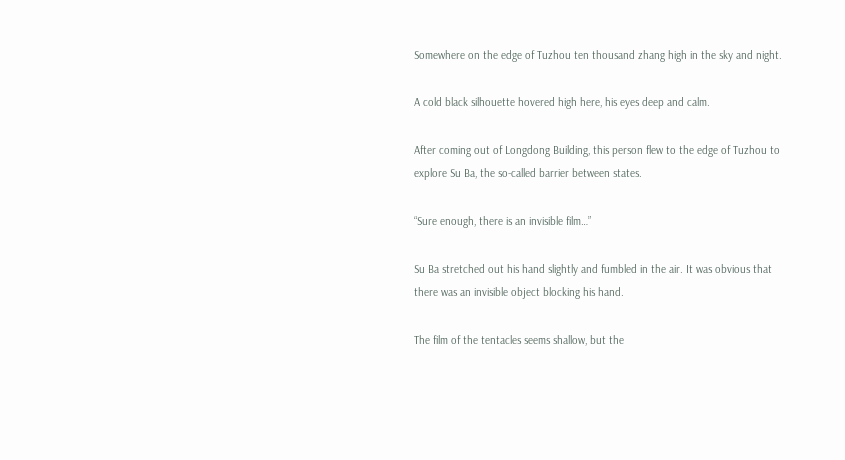Somewhere on the edge of Tuzhou ten thousand zhang high in the sky and night.

A cold black silhouette hovered high here, his eyes deep and calm.

After coming out of Longdong Building, this person flew to the edge of Tuzhou to explore Su Ba, the so-called barrier between states.

“Sure enough, there is an invisible film…”

Su Ba stretched out his hand slightly and fumbled in the air. It was obvious that there was an invisible object blocking his hand.

The film of the tentacles seems shallow, but the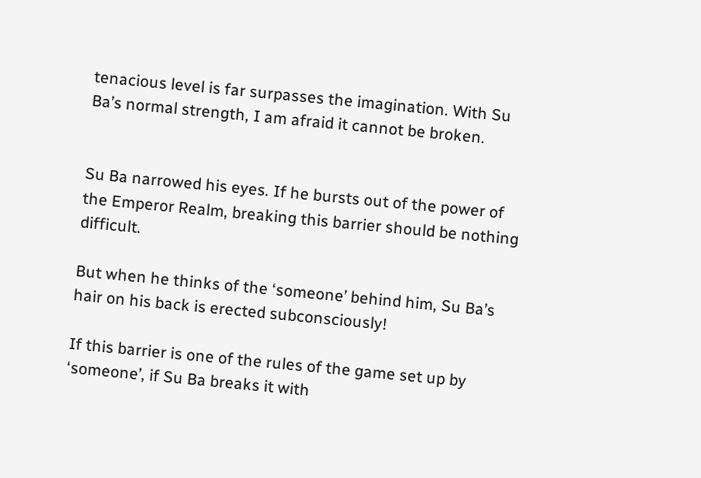tenacious level is far surpasses the imagination. With Su Ba’s normal strength, I am afraid it cannot be broken.


Su Ba narrowed his eyes. If he bursts out of the power of the Emperor Realm, breaking this barrier should be nothing difficult.

But when he thinks of the ‘someone’ behind him, Su Ba’s hair on his back is erected subconsciously!

If this barrier is one of the rules of the game set up by ‘someone’, if Su Ba breaks it with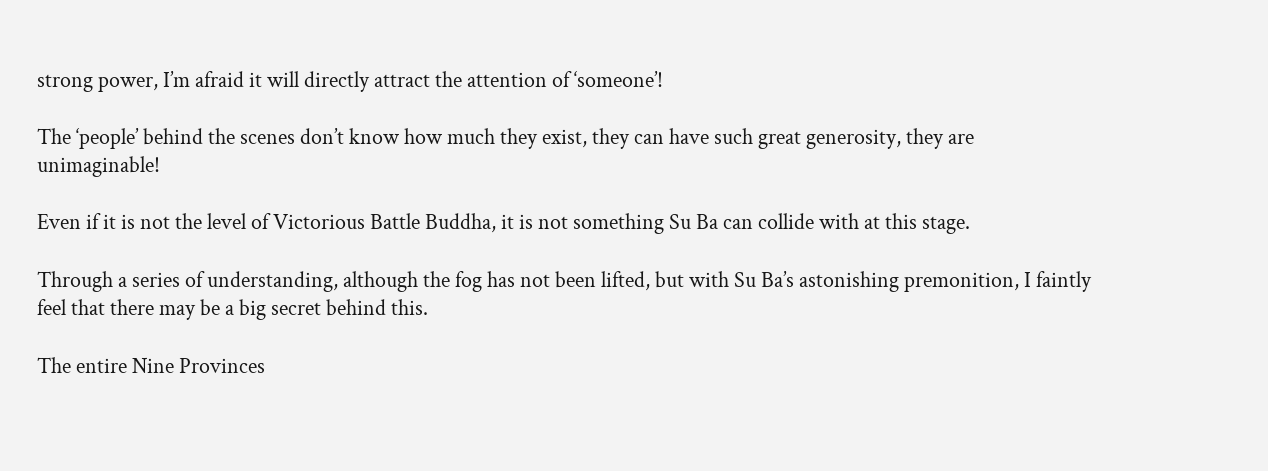strong power, I’m afraid it will directly attract the attention of ‘someone’!

The ‘people’ behind the scenes don’t know how much they exist, they can have such great generosity, they are unimaginable!

Even if it is not the level of Victorious Battle Buddha, it is not something Su Ba can collide with at this stage.

Through a series of understanding, although the fog has not been lifted, but with Su Ba’s astonishing premonition, I faintly feel that there may be a big secret behind this.

The entire Nine Provinces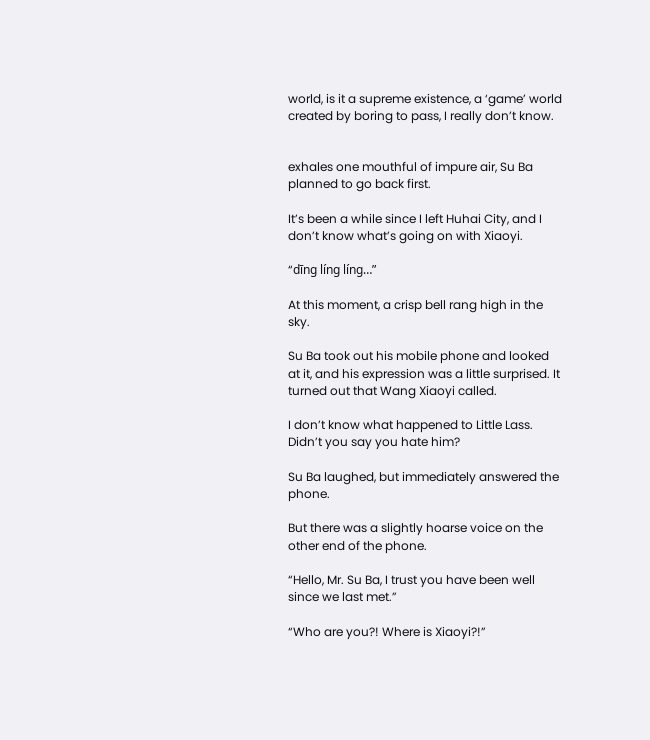world, is it a supreme existence, a ‘game’ world created by boring to pass, I really don’t know.


exhales one mouthful of impure air, Su Ba planned to go back first.

It’s been a while since I left Huhai City, and I don’t know what’s going on with Xiaoyi.

“dīng líng líng…”

At this moment, a crisp bell rang high in the sky.

Su Ba took out his mobile phone and looked at it, and his expression was a little surprised. It turned out that Wang Xiaoyi called.

I don’t know what happened to Little Lass. Didn’t you say you hate him?

Su Ba laughed, but immediately answered the phone.

But there was a slightly hoarse voice on the other end of the phone.

“Hello, Mr. Su Ba, I trust you have been well since we last met.”

“Who are you?! Where is Xiaoyi?!”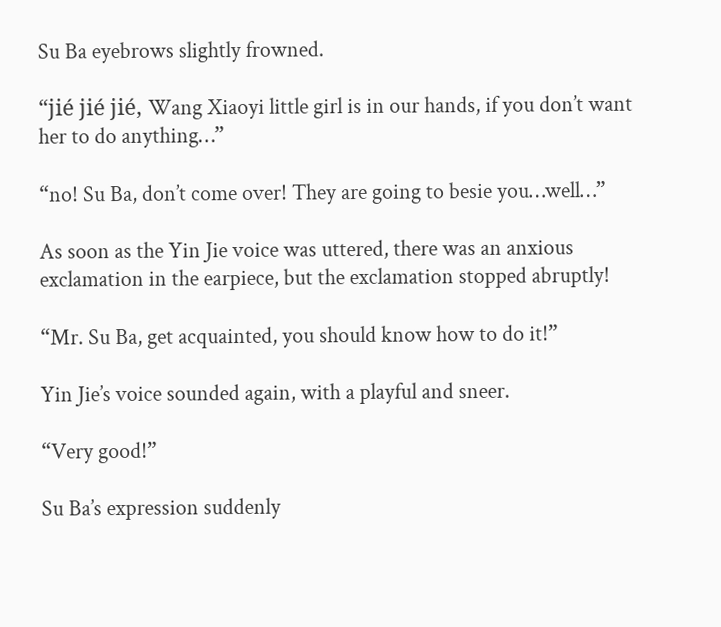Su Ba eyebrows slightly frowned.

“jié jié jié, Wang Xiaoyi little girl is in our hands, if you don’t want her to do anything…”

“no! Su Ba, don’t come over! They are going to besie you…well…”

As soon as the Yin Jie voice was uttered, there was an anxious exclamation in the earpiece, but the exclamation stopped abruptly!

“Mr. Su Ba, get acquainted, you should know how to do it!”

Yin Jie’s voice sounded again, with a playful and sneer.

“Very good!”

Su Ba’s expression suddenly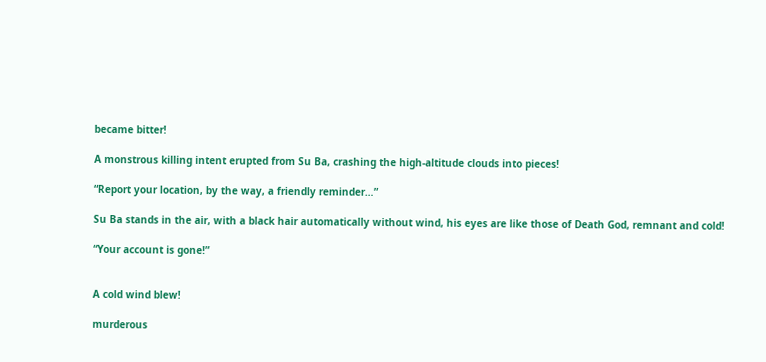became bitter!

A monstrous killing intent erupted from Su Ba, crashing the high-altitude clouds into pieces!

“Report your location, by the way, a friendly reminder…”

Su Ba stands in the air, with a black hair automatically without wind, his eyes are like those of Death God, remnant and cold!

“Your account is gone!”


A cold wind blew!

murderous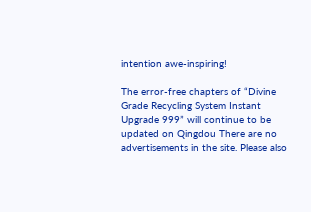intention awe-inspiring!

The error-free chapters of “Divine Grade Recycling System Instant Upgrade 999” will continue to be updated on Qingdou There are no advertisements in the site. Please also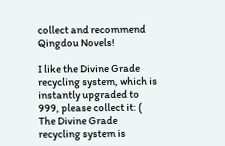collect and recommend Qingdou Novels!

I like the Divine Grade recycling system, which is instantly upgraded to 999, please collect it: ( The Divine Grade recycling system is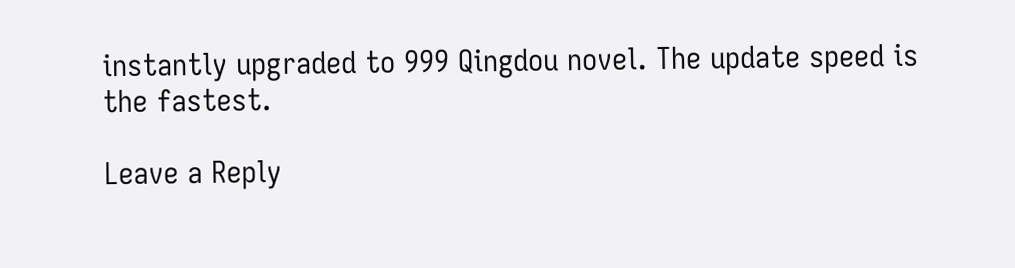instantly upgraded to 999 Qingdou novel. The update speed is the fastest.

Leave a Reply